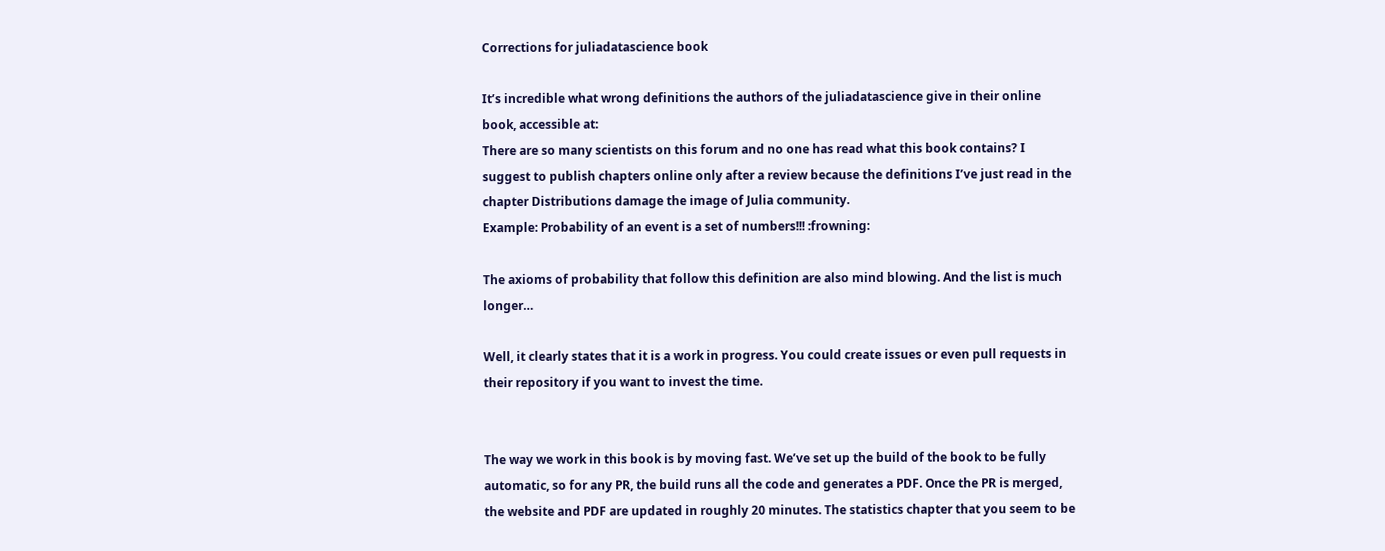Corrections for juliadatascience book

It’s incredible what wrong definitions the authors of the juliadatascience give in their online book, accessible at:
There are so many scientists on this forum and no one has read what this book contains? I suggest to publish chapters online only after a review because the definitions I’ve just read in the chapter Distributions damage the image of Julia community.
Example: Probability of an event is a set of numbers!!! :frowning:

The axioms of probability that follow this definition are also mind blowing. And the list is much longer…

Well, it clearly states that it is a work in progress. You could create issues or even pull requests in their repository if you want to invest the time.


The way we work in this book is by moving fast. We’ve set up the build of the book to be fully automatic, so for any PR, the build runs all the code and generates a PDF. Once the PR is merged, the website and PDF are updated in roughly 20 minutes. The statistics chapter that you seem to be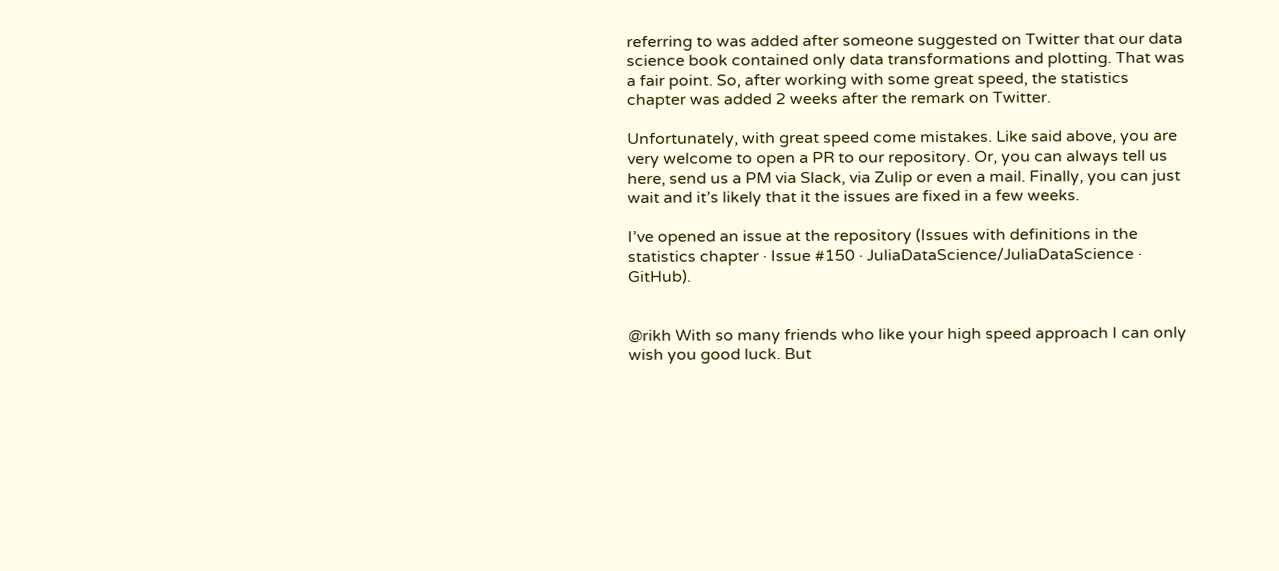referring to was added after someone suggested on Twitter that our data science book contained only data transformations and plotting. That was a fair point. So, after working with some great speed, the statistics chapter was added 2 weeks after the remark on Twitter.

Unfortunately, with great speed come mistakes. Like said above, you are very welcome to open a PR to our repository. Or, you can always tell us here, send us a PM via Slack, via Zulip or even a mail. Finally, you can just wait and it’s likely that it the issues are fixed in a few weeks.

I’ve opened an issue at the repository (Issues with definitions in the statistics chapter · Issue #150 · JuliaDataScience/JuliaDataScience · GitHub).


@rikh With so many friends who like your high speed approach I can only wish you good luck. But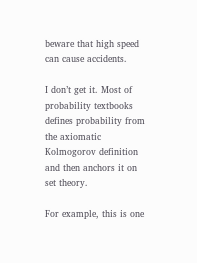beware that high speed can cause accidents.

I don’t get it. Most of probability textbooks defines probability from the axiomatic Kolmogorov definition and then anchors it on set theory.

For example, this is one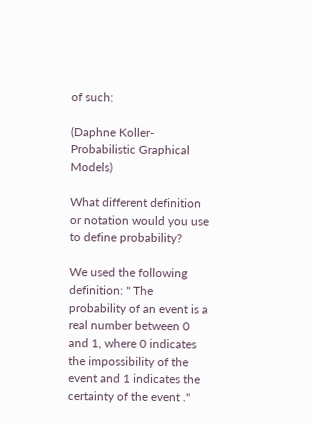of such:

(Daphne Koller- Probabilistic Graphical Models)

What different definition or notation would you use to define probability?

We used the following definition: " The probability of an event is a real number between 0 and 1, where 0 indicates the impossibility of the event and 1 indicates the certainty of the event ."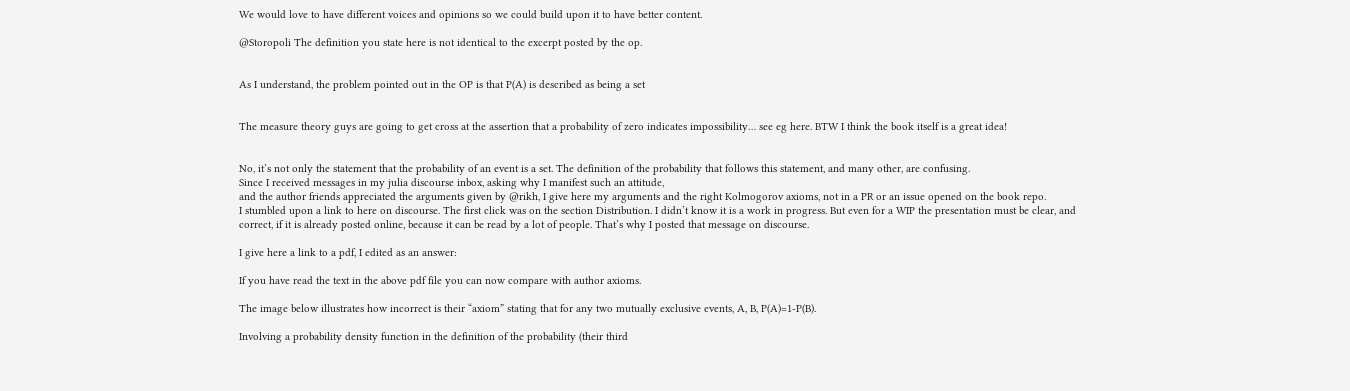We would love to have different voices and opinions so we could build upon it to have better content.

@Storopoli The definition you state here is not identical to the excerpt posted by the op.


As I understand, the problem pointed out in the OP is that P(A) is described as being a set


The measure theory guys are going to get cross at the assertion that a probability of zero indicates impossibility… see eg here. BTW I think the book itself is a great idea!


No, it’s not only the statement that the probability of an event is a set. The definition of the probability that follows this statement, and many other, are confusing.
Since I received messages in my julia discourse inbox, asking why I manifest such an attitude,
and the author friends appreciated the arguments given by @rikh, I give here my arguments and the right Kolmogorov axioms, not in a PR or an issue opened on the book repo.
I stumbled upon a link to here on discourse. The first click was on the section Distribution. I didn’t know it is a work in progress. But even for a WIP the presentation must be clear, and correct, if it is already posted online, because it can be read by a lot of people. That’s why I posted that message on discourse.

I give here a link to a pdf, I edited as an answer:

If you have read the text in the above pdf file you can now compare with author axioms.

The image below illustrates how incorrect is their “axiom” stating that for any two mutually exclusive events, A, B, P(A)=1-P(B).

Involving a probability density function in the definition of the probability (their third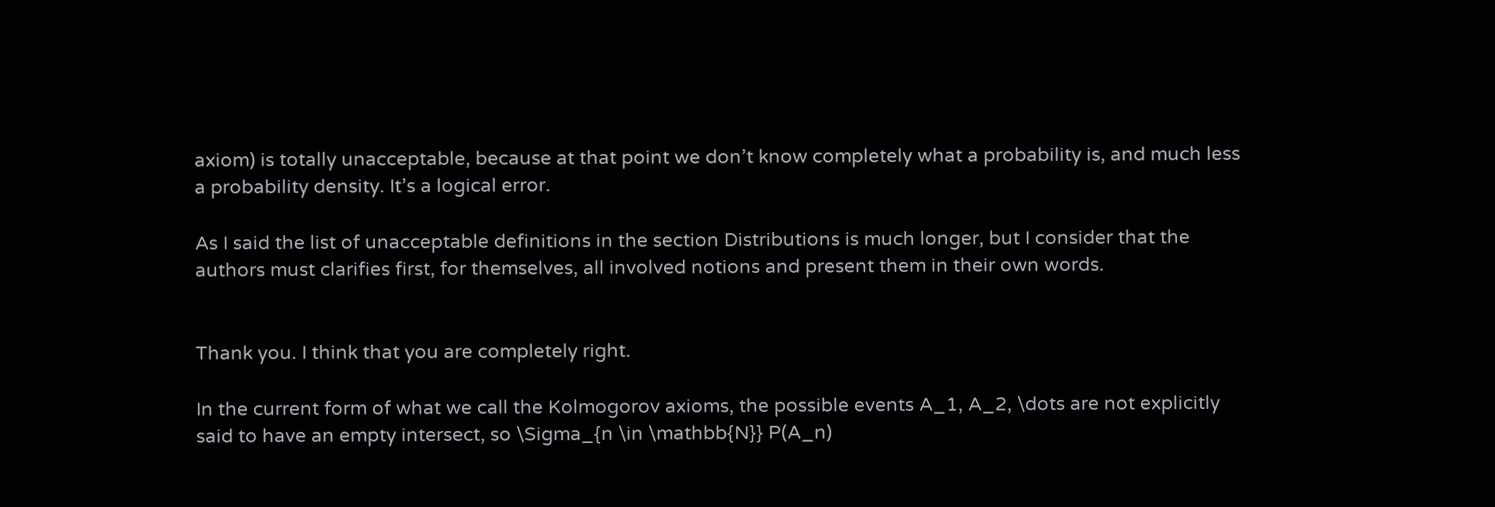axiom) is totally unacceptable, because at that point we don’t know completely what a probability is, and much less a probability density. It’s a logical error.

As I said the list of unacceptable definitions in the section Distributions is much longer, but I consider that the authors must clarifies first, for themselves, all involved notions and present them in their own words.


Thank you. I think that you are completely right.

In the current form of what we call the Kolmogorov axioms, the possible events A_1, A_2, \dots are not explicitly said to have an empty intersect, so \Sigma_{n \in \mathbb{N}} P(A_n)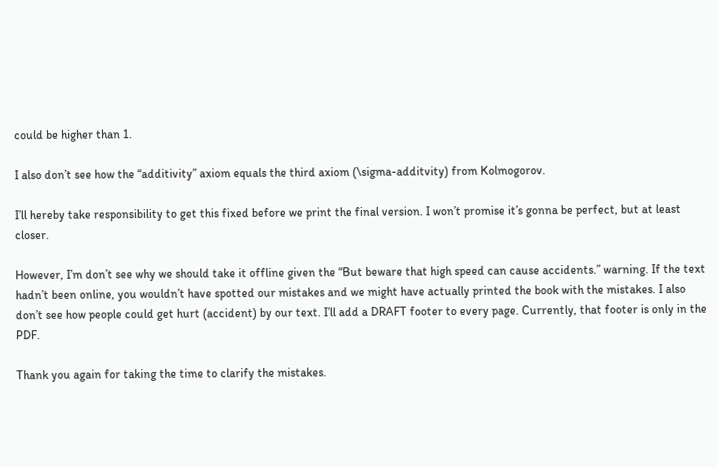could be higher than 1.

I also don’t see how the “additivity” axiom equals the third axiom (\sigma-additvity) from Kolmogorov.

I’ll hereby take responsibility to get this fixed before we print the final version. I won’t promise it’s gonna be perfect, but at least closer.

However, I’m don’t see why we should take it offline given the “But beware that high speed can cause accidents.” warning. If the text hadn’t been online, you wouldn’t have spotted our mistakes and we might have actually printed the book with the mistakes. I also don’t see how people could get hurt (accident) by our text. I’ll add a DRAFT footer to every page. Currently, that footer is only in the PDF.

Thank you again for taking the time to clarify the mistakes.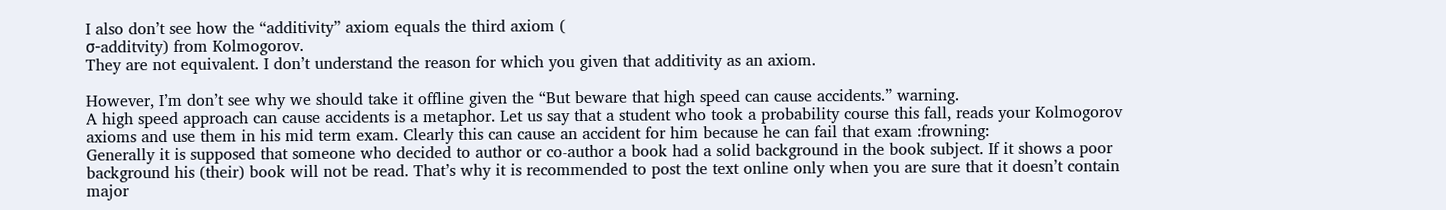I also don’t see how the “additivity” axiom equals the third axiom (
σ-additvity) from Kolmogorov.
They are not equivalent. I don’t understand the reason for which you given that additivity as an axiom.

However, I’m don’t see why we should take it offline given the “But beware that high speed can cause accidents.” warning.
A high speed approach can cause accidents is a metaphor. Let us say that a student who took a probability course this fall, reads your Kolmogorov axioms and use them in his mid term exam. Clearly this can cause an accident for him because he can fail that exam :frowning:
Generally it is supposed that someone who decided to author or co-author a book had a solid background in the book subject. If it shows a poor background his (their) book will not be read. That’s why it is recommended to post the text online only when you are sure that it doesn’t contain major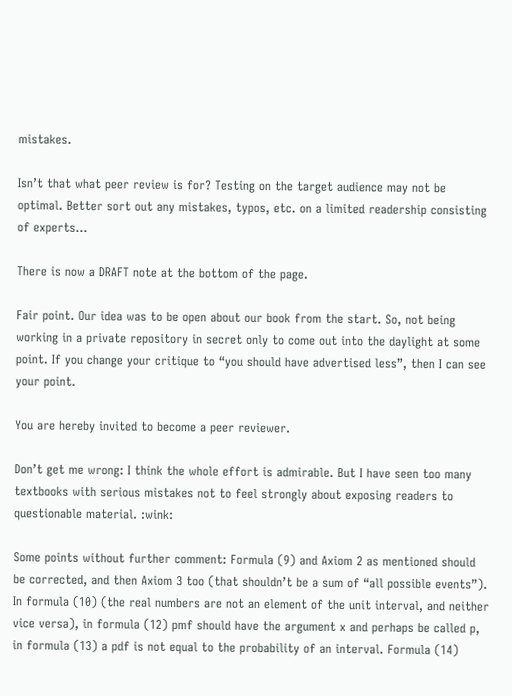mistakes.

Isn’t that what peer review is for? Testing on the target audience may not be optimal. Better sort out any mistakes, typos, etc. on a limited readership consisting of experts…

There is now a DRAFT note at the bottom of the page.

Fair point. Our idea was to be open about our book from the start. So, not being working in a private repository in secret only to come out into the daylight at some point. If you change your critique to “you should have advertised less”, then I can see your point.

You are hereby invited to become a peer reviewer.

Don’t get me wrong: I think the whole effort is admirable. But I have seen too many textbooks with serious mistakes not to feel strongly about exposing readers to questionable material. :wink:

Some points without further comment: Formula (9) and Axiom 2 as mentioned should be corrected, and then Axiom 3 too (that shouldn’t be a sum of “all possible events”). In formula (10) (the real numbers are not an element of the unit interval, and neither vice versa), in formula (12) pmf should have the argument x and perhaps be called p, in formula (13) a pdf is not equal to the probability of an interval. Formula (14)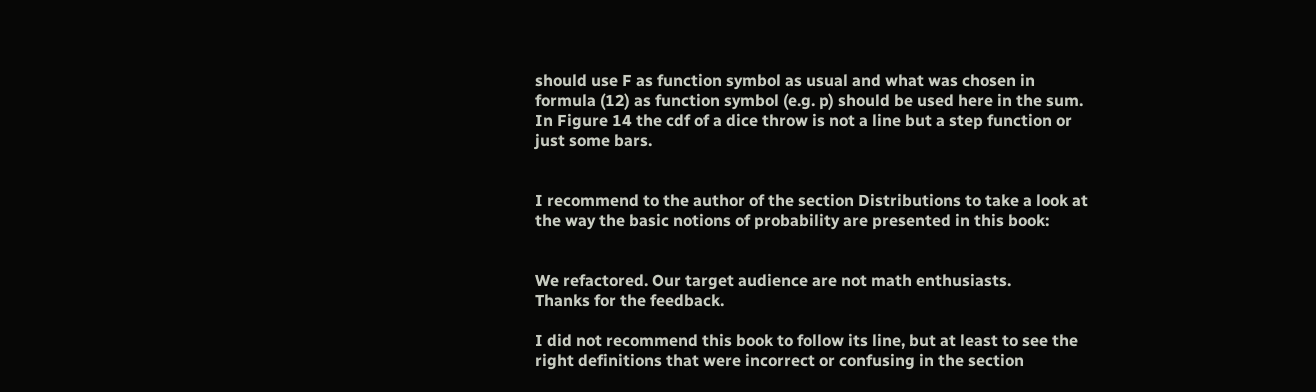should use F as function symbol as usual and what was chosen in formula (12) as function symbol (e.g. p) should be used here in the sum. In Figure 14 the cdf of a dice throw is not a line but a step function or just some bars.


I recommend to the author of the section Distributions to take a look at the way the basic notions of probability are presented in this book:


We refactored. Our target audience are not math enthusiasts.
Thanks for the feedback.

I did not recommend this book to follow its line, but at least to see the right definitions that were incorrect or confusing in the section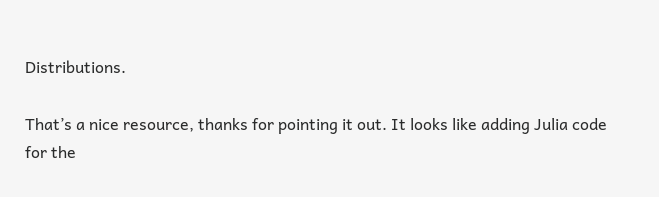Distributions.

That’s a nice resource, thanks for pointing it out. It looks like adding Julia code for the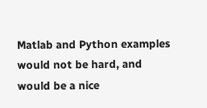Matlab and Python examples would not be hard, and would be a nice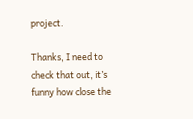project.

Thanks, I need to check that out, it’s funny how close the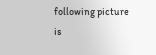following picture is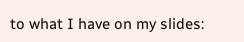to what I have on my slides: